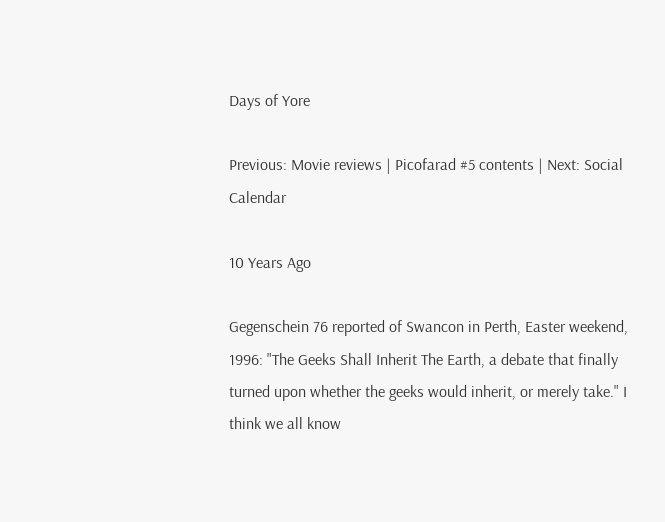Days of Yore

Previous: Movie reviews | Picofarad #5 contents | Next: Social Calendar

10 Years Ago

Gegenschein 76 reported of Swancon in Perth, Easter weekend, 1996: "The Geeks Shall Inherit The Earth, a debate that finally turned upon whether the geeks would inherit, or merely take." I think we all know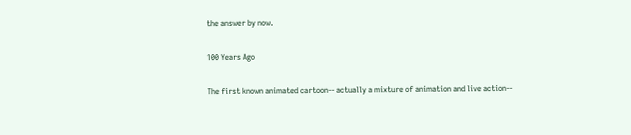the answer by now.

100 Years Ago

The first known animated cartoon-- actually a mixture of animation and live action--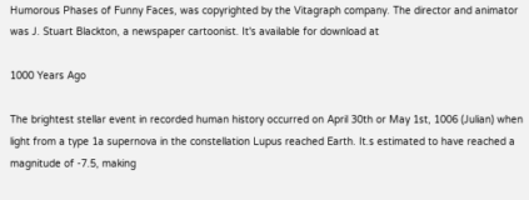Humorous Phases of Funny Faces, was copyrighted by the Vitagraph company. The director and animator was J. Stuart Blackton, a newspaper cartoonist. It's available for download at

1000 Years Ago

The brightest stellar event in recorded human history occurred on April 30th or May 1st, 1006 (Julian) when light from a type 1a supernova in the constellation Lupus reached Earth. It.s estimated to have reached a magnitude of -7.5, making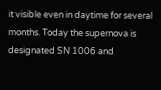it visible even in daytime for several months. Today the supernova is designated SN 1006 and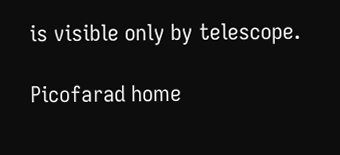is visible only by telescope.

Picofarad home